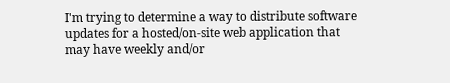I'm trying to determine a way to distribute software updates for a hosted/on-site web application that may have weekly and/or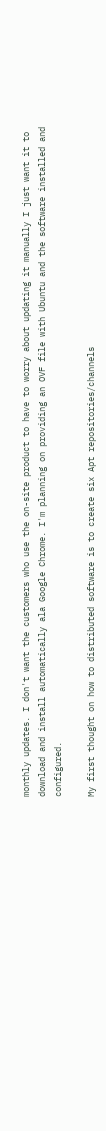monthly updates. I don't want the customers who use the on-site product to have to worry about updating it manually I just want it to download and install automatically ala Google Chrome. I'm planning on providing an OVF file with Ubuntu and the software installed and configured.

My first thought on how to distributed software is to create six Apt repositories/channels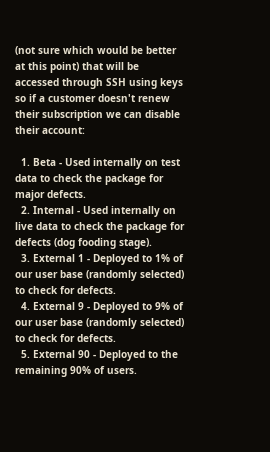(not sure which would be better at this point) that will be accessed through SSH using keys so if a customer doesn't renew their subscription we can disable their account:

  1. Beta - Used internally on test data to check the package for major defects.
  2. Internal - Used internally on live data to check the package for defects (dog fooding stage).
  3. External 1 - Deployed to 1% of our user base (randomly selected) to check for defects.
  4. External 9 - Deployed to 9% of our user base (randomly selected) to check for defects.
  5. External 90 - Deployed to the remaining 90% of users.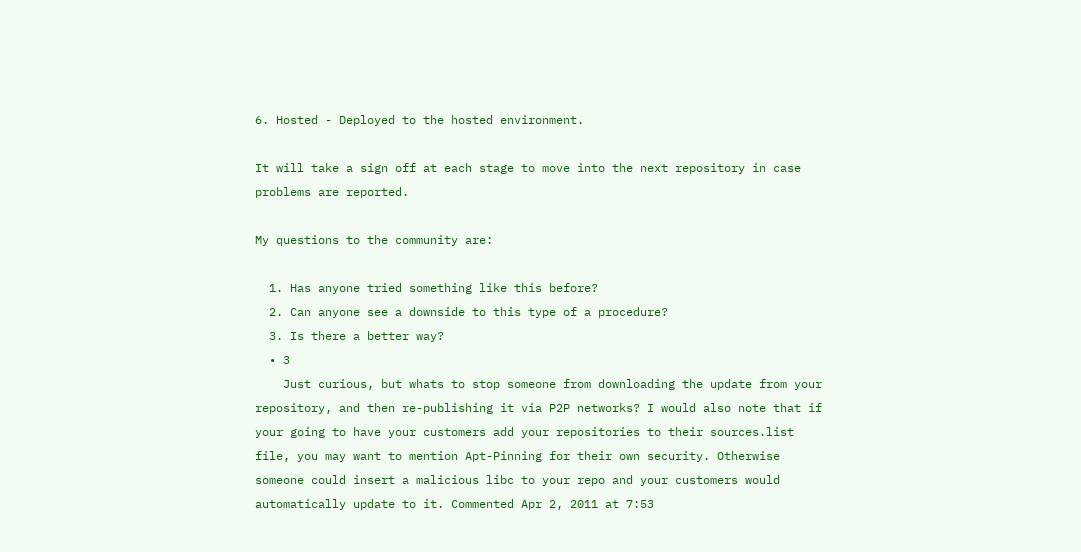6. Hosted - Deployed to the hosted environment.

It will take a sign off at each stage to move into the next repository in case problems are reported.

My questions to the community are:

  1. Has anyone tried something like this before?
  2. Can anyone see a downside to this type of a procedure?
  3. Is there a better way?
  • 3
    Just curious, but whats to stop someone from downloading the update from your repository, and then re-publishing it via P2P networks? I would also note that if your going to have your customers add your repositories to their sources.list file, you may want to mention Apt-Pinning for their own security. Otherwise someone could insert a malicious libc to your repo and your customers would automatically update to it. Commented Apr 2, 2011 at 7:53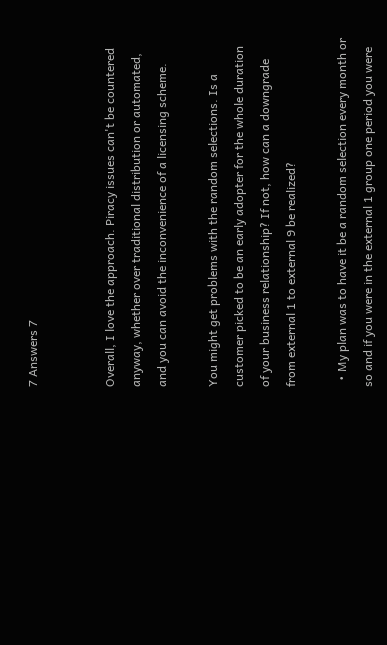7 Answers 7


Overall, I love the approach. Piracy issues can't be countered anyway, whether over traditional distribution or automated, and you can avoid the inconvenience of a licensing scheme.

You might get problems with the random selections. Is a customer picked to be an early adopter for the whole duration of your business relationship? If not, how can a downgrade from external 1 to external 9 be realized?

  • My plan was to have it be a random selection every month or so and if you were in the external 1 group one period you were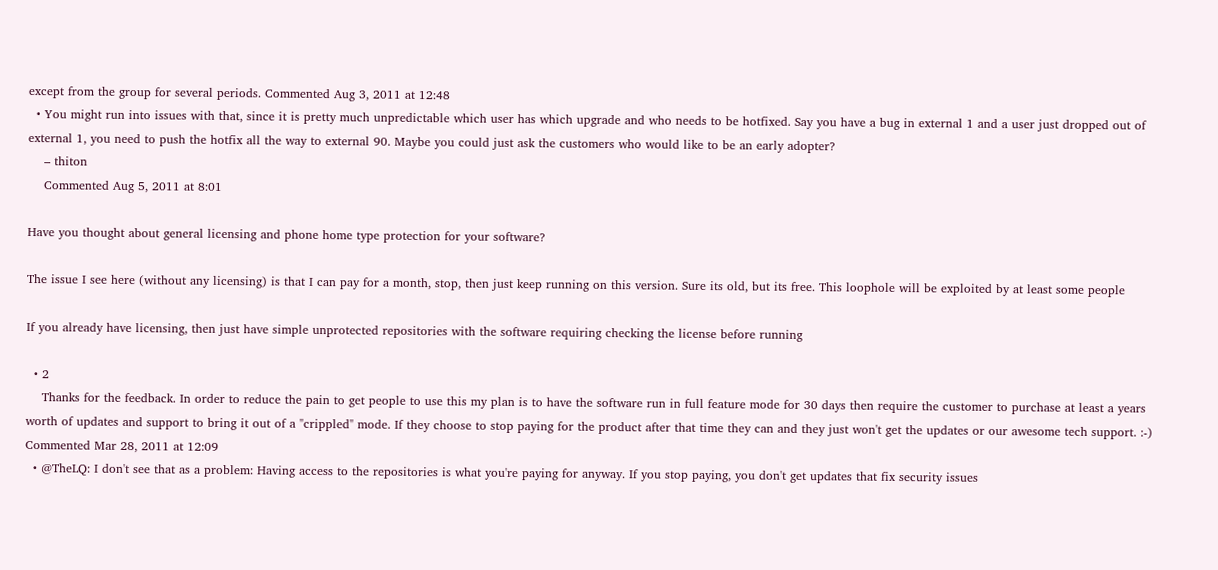except from the group for several periods. Commented Aug 3, 2011 at 12:48
  • You might run into issues with that, since it is pretty much unpredictable which user has which upgrade and who needs to be hotfixed. Say you have a bug in external 1 and a user just dropped out of external 1, you need to push the hotfix all the way to external 90. Maybe you could just ask the customers who would like to be an early adopter?
    – thiton
    Commented Aug 5, 2011 at 8:01

Have you thought about general licensing and phone home type protection for your software?

The issue I see here (without any licensing) is that I can pay for a month, stop, then just keep running on this version. Sure its old, but its free. This loophole will be exploited by at least some people

If you already have licensing, then just have simple unprotected repositories with the software requiring checking the license before running

  • 2
    Thanks for the feedback. In order to reduce the pain to get people to use this my plan is to have the software run in full feature mode for 30 days then require the customer to purchase at least a years worth of updates and support to bring it out of a "crippled" mode. If they choose to stop paying for the product after that time they can and they just won't get the updates or our awesome tech support. :-) Commented Mar 28, 2011 at 12:09
  • @TheLQ: I don't see that as a problem: Having access to the repositories is what you're paying for anyway. If you stop paying, you don't get updates that fix security issues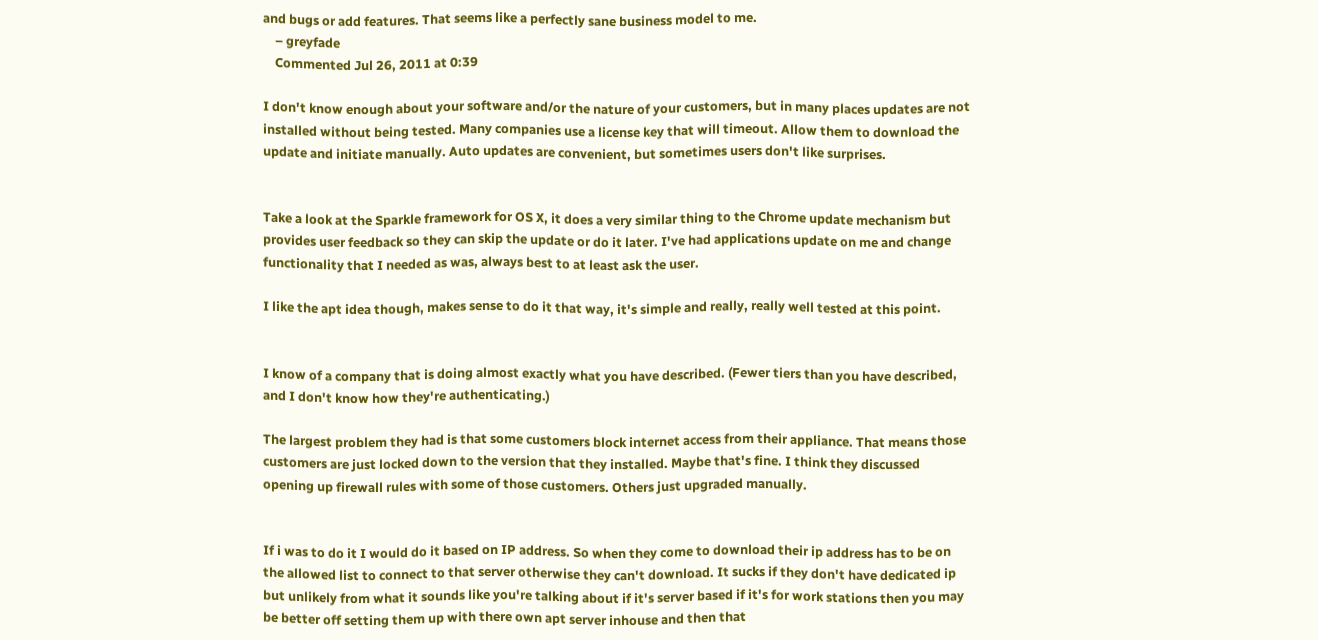and bugs or add features. That seems like a perfectly sane business model to me.
    – greyfade
    Commented Jul 26, 2011 at 0:39

I don't know enough about your software and/or the nature of your customers, but in many places updates are not installed without being tested. Many companies use a license key that will timeout. Allow them to download the update and initiate manually. Auto updates are convenient, but sometimes users don't like surprises.


Take a look at the Sparkle framework for OS X, it does a very similar thing to the Chrome update mechanism but provides user feedback so they can skip the update or do it later. I've had applications update on me and change functionality that I needed as was, always best to at least ask the user.

I like the apt idea though, makes sense to do it that way, it's simple and really, really well tested at this point.


I know of a company that is doing almost exactly what you have described. (Fewer tiers than you have described, and I don't know how they're authenticating.)

The largest problem they had is that some customers block internet access from their appliance. That means those customers are just locked down to the version that they installed. Maybe that's fine. I think they discussed opening up firewall rules with some of those customers. Others just upgraded manually.


If i was to do it I would do it based on IP address. So when they come to download their ip address has to be on the allowed list to connect to that server otherwise they can't download. It sucks if they don't have dedicated ip but unlikely from what it sounds like you're talking about if it's server based if it's for work stations then you may be better off setting them up with there own apt server inhouse and then that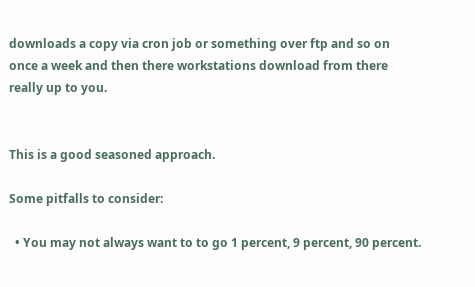downloads a copy via cron job or something over ftp and so on once a week and then there workstations download from there really up to you.


This is a good seasoned approach.

Some pitfalls to consider:

  • You may not always want to to go 1 percent, 9 percent, 90 percent.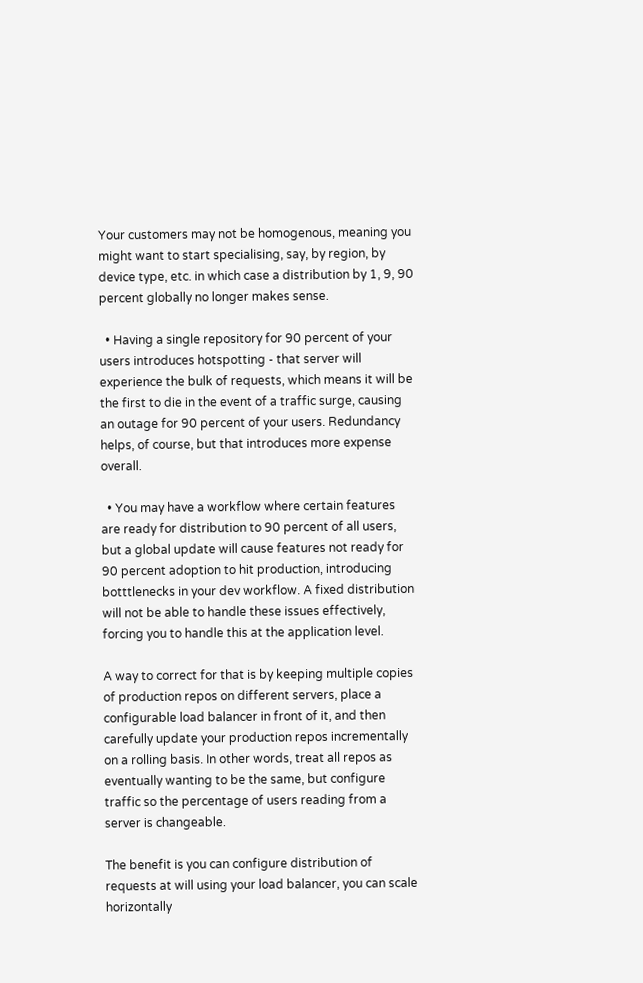Your customers may not be homogenous, meaning you might want to start specialising, say, by region, by device type, etc. in which case a distribution by 1, 9, 90 percent globally no longer makes sense.

  • Having a single repository for 90 percent of your users introduces hotspotting - that server will experience the bulk of requests, which means it will be the first to die in the event of a traffic surge, causing an outage for 90 percent of your users. Redundancy helps, of course, but that introduces more expense overall.

  • You may have a workflow where certain features are ready for distribution to 90 percent of all users, but a global update will cause features not ready for 90 percent adoption to hit production, introducing botttlenecks in your dev workflow. A fixed distribution will not be able to handle these issues effectively, forcing you to handle this at the application level.

A way to correct for that is by keeping multiple copies of production repos on different servers, place a configurable load balancer in front of it, and then carefully update your production repos incrementally on a rolling basis. In other words, treat all repos as eventually wanting to be the same, but configure traffic so the percentage of users reading from a server is changeable.

The benefit is you can configure distribution of requests at will using your load balancer, you can scale horizontally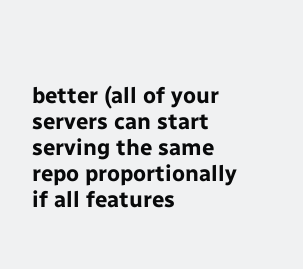better (all of your servers can start serving the same repo proportionally if all features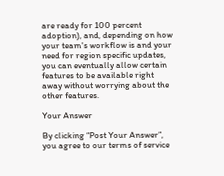are ready for 100 percent adoption), and, depending on how your team's workflow is and your need for region specific updates, you can eventually allow certain features to be available right away without worrying about the other features.

Your Answer

By clicking “Post Your Answer”, you agree to our terms of service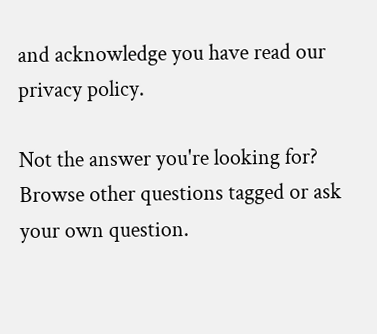and acknowledge you have read our privacy policy.

Not the answer you're looking for? Browse other questions tagged or ask your own question.